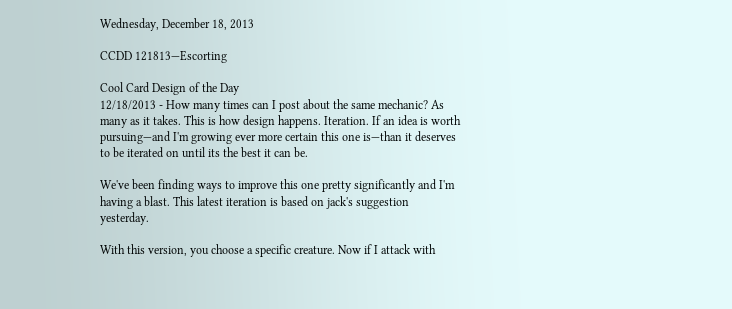Wednesday, December 18, 2013

CCDD 121813—Escorting

Cool Card Design of the Day
12/18/2013 - How many times can I post about the same mechanic? As many as it takes. This is how design happens. Iteration. If an idea is worth pursuing—and I'm growing ever more certain this one is—than it deserves to be iterated on until its the best it can be.

We've been finding ways to improve this one pretty significantly and I'm having a blast. This latest iteration is based on jack's suggestion yesterday.

With this version, you choose a specific creature. Now if I attack with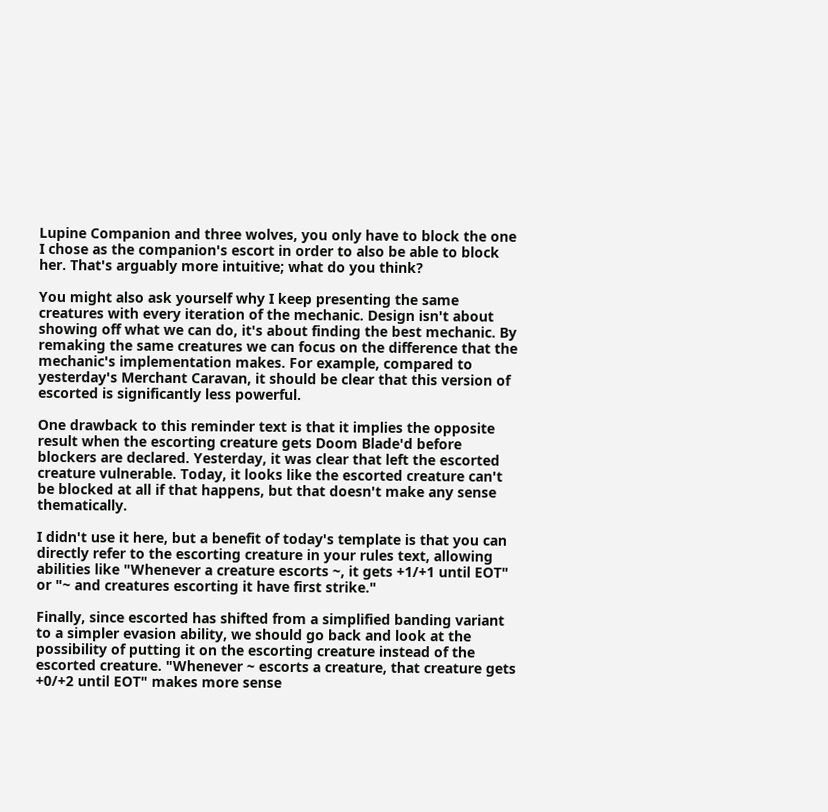Lupine Companion and three wolves, you only have to block the one I chose as the companion's escort in order to also be able to block her. That's arguably more intuitive; what do you think?

You might also ask yourself why I keep presenting the same creatures with every iteration of the mechanic. Design isn't about showing off what we can do, it's about finding the best mechanic. By remaking the same creatures we can focus on the difference that the mechanic's implementation makes. For example, compared to yesterday's Merchant Caravan, it should be clear that this version of escorted is significantly less powerful.

One drawback to this reminder text is that it implies the opposite result when the escorting creature gets Doom Blade'd before blockers are declared. Yesterday, it was clear that left the escorted creature vulnerable. Today, it looks like the escorted creature can't be blocked at all if that happens, but that doesn't make any sense thematically.

I didn't use it here, but a benefit of today's template is that you can directly refer to the escorting creature in your rules text, allowing abilities like "Whenever a creature escorts ~, it gets +1/+1 until EOT" or "~ and creatures escorting it have first strike."

Finally, since escorted has shifted from a simplified banding variant to a simpler evasion ability, we should go back and look at the possibility of putting it on the escorting creature instead of the escorted creature. "Whenever ~ escorts a creature, that creature gets +0/+2 until EOT" makes more sense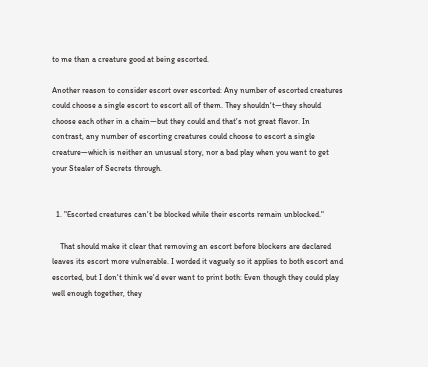to me than a creature good at being escorted.

Another reason to consider escort over escorted: Any number of escorted creatures could choose a single escort to escort all of them. They shouldn't—they should choose each other in a chain—but they could and that's not great flavor. In contrast, any number of escorting creatures could choose to escort a single creature—which is neither an unusual story, nor a bad play when you want to get your Stealer of Secrets through.


  1. "Escorted creatures can't be blocked while their escorts remain unblocked."

    That should make it clear that removing an escort before blockers are declared leaves its escort more vulnerable. I worded it vaguely so it applies to both escort and escorted, but I don't think we'd ever want to print both: Even though they could play well enough together, they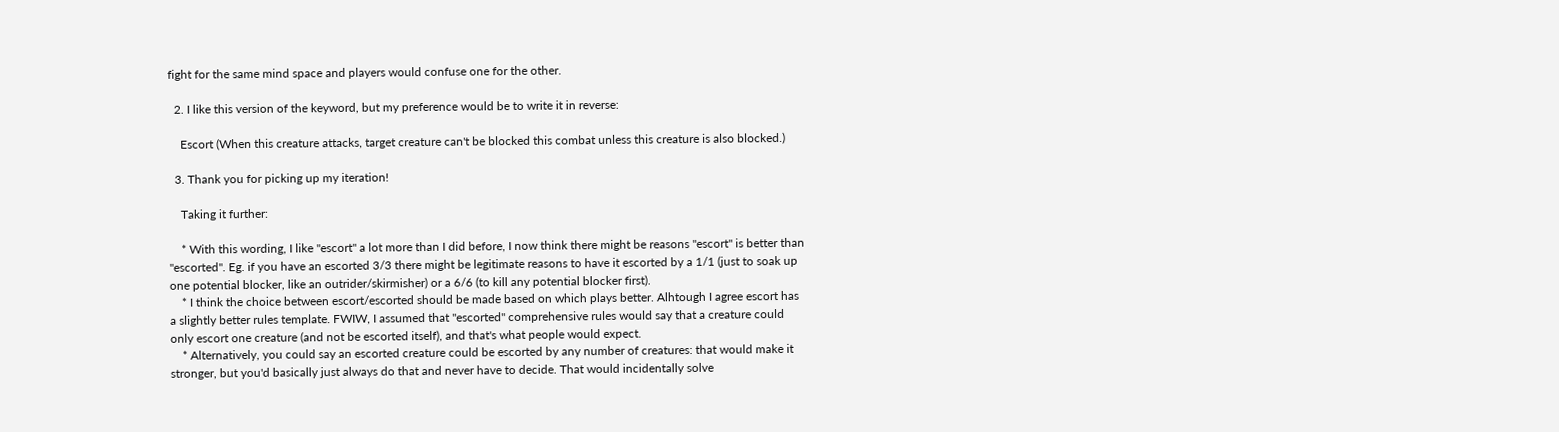fight for the same mind space and players would confuse one for the other.

  2. I like this version of the keyword, but my preference would be to write it in reverse:

    Escort (When this creature attacks, target creature can't be blocked this combat unless this creature is also blocked.)

  3. Thank you for picking up my iteration!

    Taking it further:

    * With this wording, I like "escort" a lot more than I did before, I now think there might be reasons "escort" is better than "escorted". Eg. if you have an escorted 3/3 there might be legitimate reasons to have it escorted by a 1/1 (just to soak up one potential blocker, like an outrider/skirmisher) or a 6/6 (to kill any potential blocker first).
    * I think the choice between escort/escorted should be made based on which plays better. Alhtough I agree escort has a slightly better rules template. FWIW, I assumed that "escorted" comprehensive rules would say that a creature could only escort one creature (and not be escorted itself), and that's what people would expect.
    * Alternatively, you could say an escorted creature could be escorted by any number of creatures: that would make it stronger, but you'd basically just always do that and never have to decide. That would incidentally solve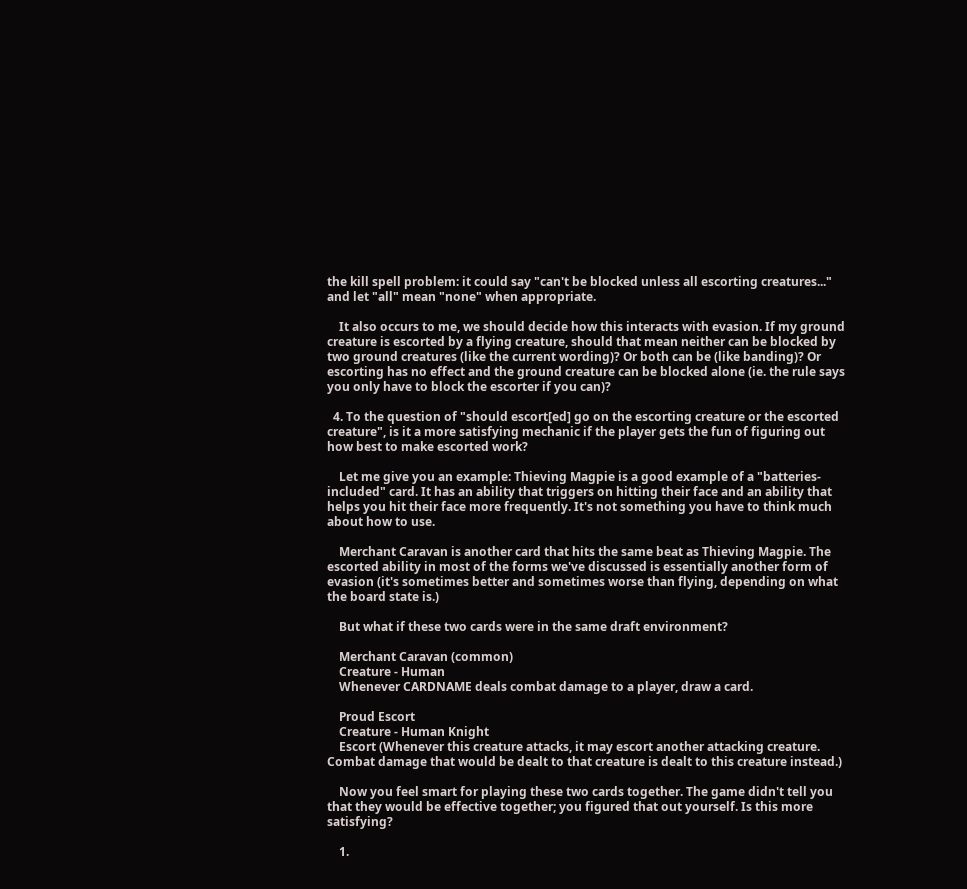the kill spell problem: it could say "can't be blocked unless all escorting creatures..." and let "all" mean "none" when appropriate.

    It also occurs to me, we should decide how this interacts with evasion. If my ground creature is escorted by a flying creature, should that mean neither can be blocked by two ground creatures (like the current wording)? Or both can be (like banding)? Or escorting has no effect and the ground creature can be blocked alone (ie. the rule says you only have to block the escorter if you can)?

  4. To the question of "should escort[ed] go on the escorting creature or the escorted creature", is it a more satisfying mechanic if the player gets the fun of figuring out how best to make escorted work?

    Let me give you an example: Thieving Magpie is a good example of a "batteries-included" card. It has an ability that triggers on hitting their face and an ability that helps you hit their face more frequently. It's not something you have to think much about how to use.

    Merchant Caravan is another card that hits the same beat as Thieving Magpie. The escorted ability in most of the forms we've discussed is essentially another form of evasion (it's sometimes better and sometimes worse than flying, depending on what the board state is.)

    But what if these two cards were in the same draft environment?

    Merchant Caravan (common)
    Creature - Human
    Whenever CARDNAME deals combat damage to a player, draw a card.

    Proud Escort
    Creature - Human Knight
    Escort (Whenever this creature attacks, it may escort another attacking creature. Combat damage that would be dealt to that creature is dealt to this creature instead.)

    Now you feel smart for playing these two cards together. The game didn't tell you that they would be effective together; you figured that out yourself. Is this more satisfying?

    1.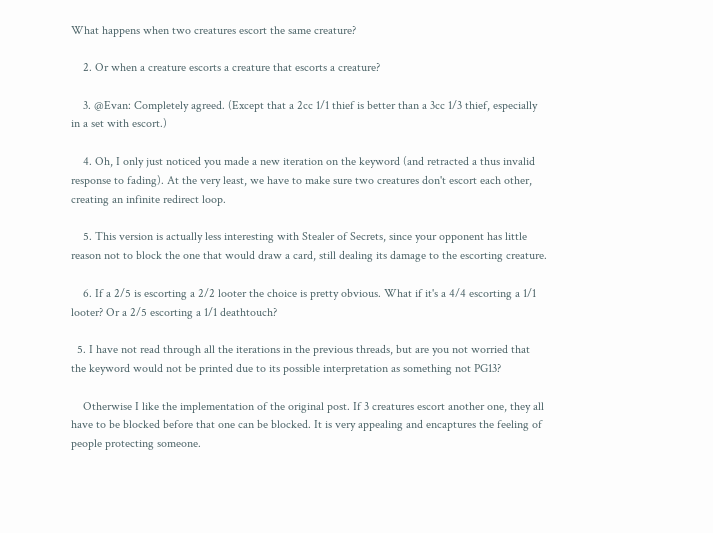What happens when two creatures escort the same creature?

    2. Or when a creature escorts a creature that escorts a creature?

    3. @Evan: Completely agreed. (Except that a 2cc 1/1 thief is better than a 3cc 1/3 thief, especially in a set with escort.)

    4. Oh, I only just noticed you made a new iteration on the keyword (and retracted a thus invalid response to fading). At the very least, we have to make sure two creatures don't escort each other, creating an infinite redirect loop.

    5. This version is actually less interesting with Stealer of Secrets, since your opponent has little reason not to block the one that would draw a card, still dealing its damage to the escorting creature.

    6. If a 2/5 is escorting a 2/2 looter the choice is pretty obvious. What if it's a 4/4 escorting a 1/1 looter? Or a 2/5 escorting a 1/1 deathtouch?

  5. I have not read through all the iterations in the previous threads, but are you not worried that the keyword would not be printed due to its possible interpretation as something not PG13?

    Otherwise I like the implementation of the original post. If 3 creatures escort another one, they all have to be blocked before that one can be blocked. It is very appealing and encaptures the feeling of people protecting someone.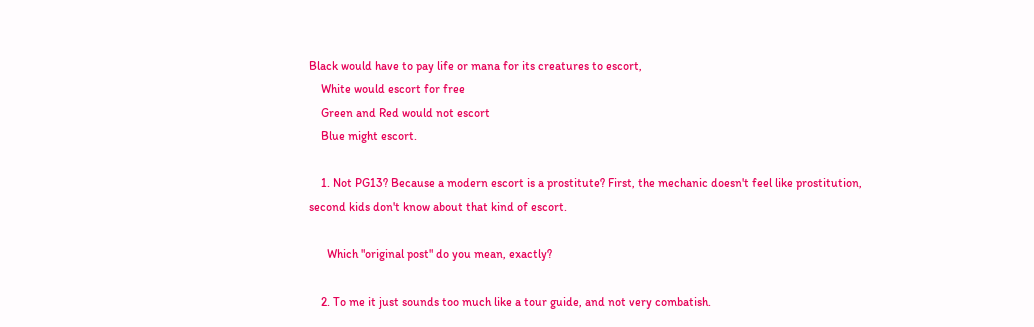Black would have to pay life or mana for its creatures to escort,
    White would escort for free
    Green and Red would not escort
    Blue might escort.

    1. Not PG13? Because a modern escort is a prostitute? First, the mechanic doesn't feel like prostitution, second kids don't know about that kind of escort.

      Which "original post" do you mean, exactly?

    2. To me it just sounds too much like a tour guide, and not very combatish.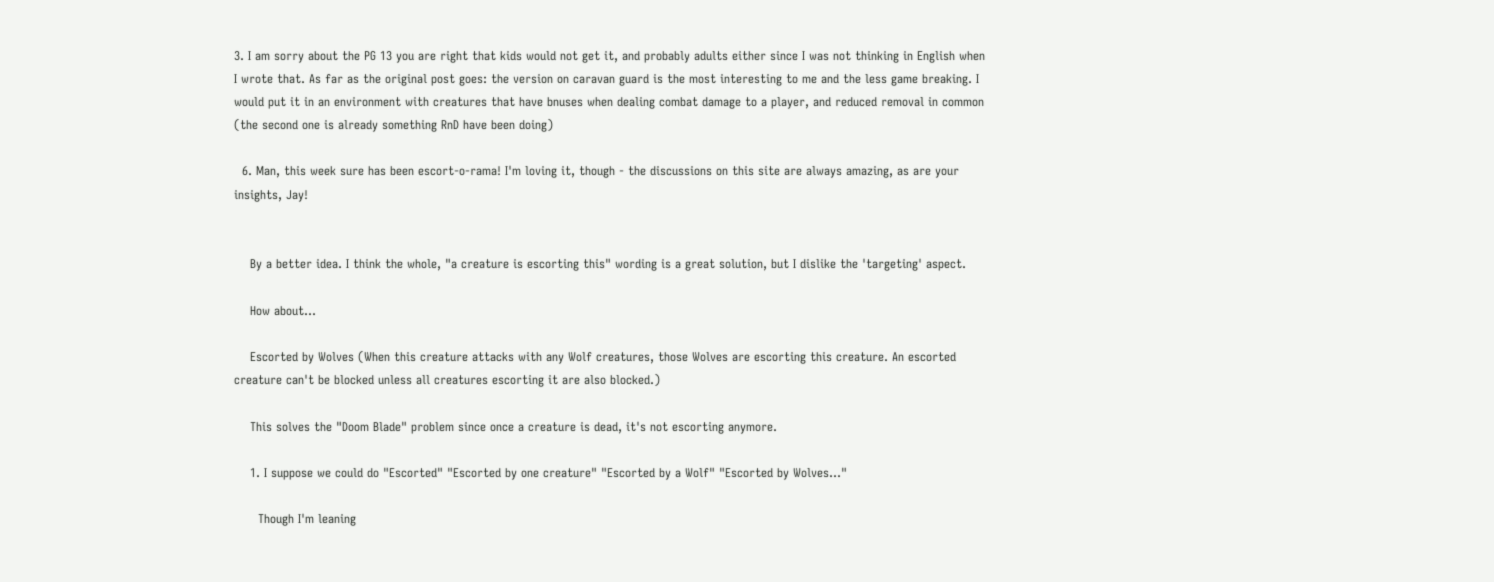3. I am sorry about the PG 13 you are right that kids would not get it, and probably adults either since I was not thinking in English when I wrote that. As far as the original post goes: the version on caravan guard is the most interesting to me and the less game breaking. I would put it in an environment with creatures that have bnuses when dealing combat damage to a player, and reduced removal in common (the second one is already something RnD have been doing)

  6. Man, this week sure has been escort-o-rama! I'm loving it, though - the discussions on this site are always amazing, as are your insights, Jay!


    By a better idea. I think the whole, "a creature is escorting this" wording is a great solution, but I dislike the 'targeting' aspect.

    How about...

    Escorted by Wolves (When this creature attacks with any Wolf creatures, those Wolves are escorting this creature. An escorted creature can't be blocked unless all creatures escorting it are also blocked.)

    This solves the "Doom Blade" problem since once a creature is dead, it's not escorting anymore.

    1. I suppose we could do "Escorted" "Escorted by one creature" "Escorted by a Wolf" "Escorted by Wolves…"

      Though I'm leaning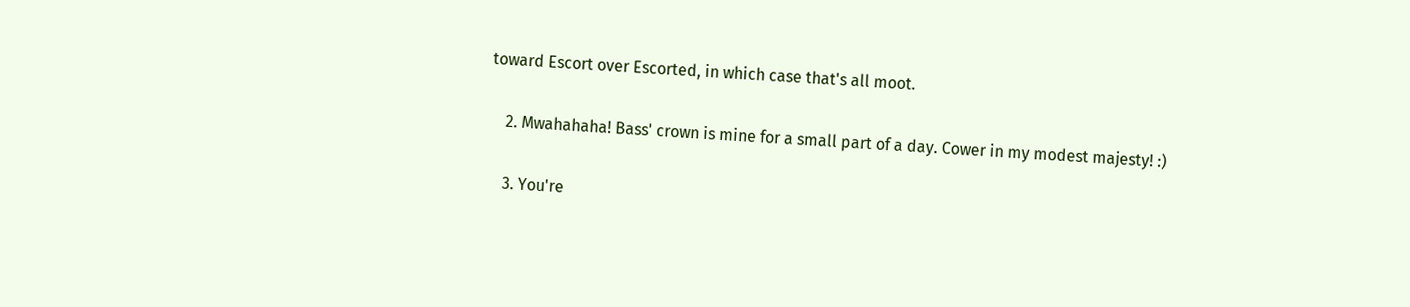toward Escort over Escorted, in which case that's all moot.

    2. Mwahahaha! Bass' crown is mine for a small part of a day. Cower in my modest majesty! :)

    3. You're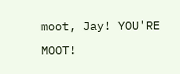moot, Jay! YOU'RE MOOT!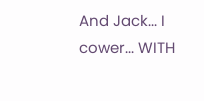And Jack... I cower... WITH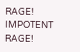RAGE! IMPOTENT RAGE!